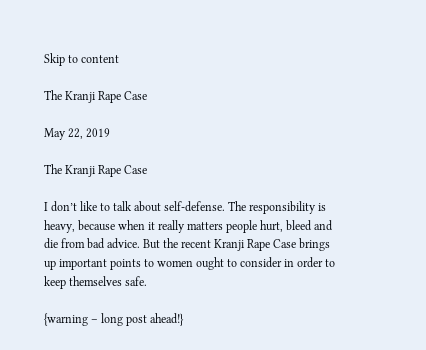Skip to content

The Kranji Rape Case

May 22, 2019

The Kranji Rape Case

I don’t like to talk about self-defense. The responsibility is heavy, because when it really matters people hurt, bleed and die from bad advice. But the recent Kranji Rape Case brings up important points to women ought to consider in order to keep themselves safe.

{warning – long post ahead!}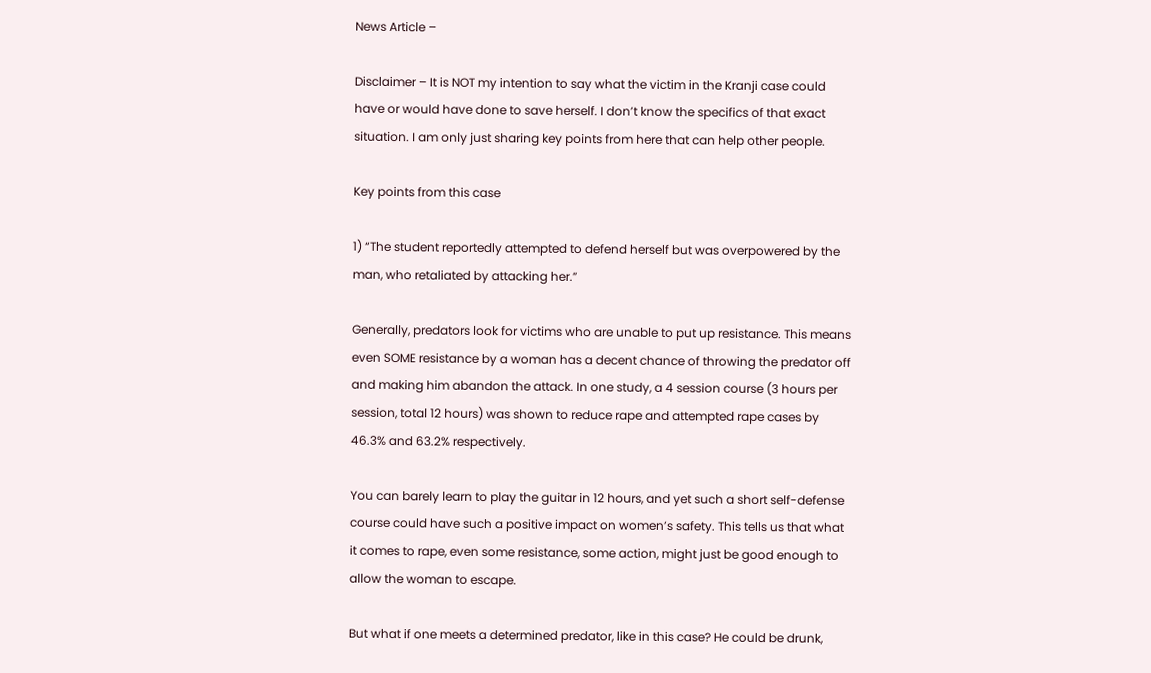News Article –

Disclaimer – It is NOT my intention to say what the victim in the Kranji case could have or would have done to save herself. I don’t know the specifics of that exact situation. I am only just sharing key points from here that can help other people.

Key points from this case

1) “The student reportedly attempted to defend herself but was overpowered by the man, who retaliated by attacking her.”

Generally, predators look for victims who are unable to put up resistance. This means even SOME resistance by a woman has a decent chance of throwing the predator off and making him abandon the attack. In one study, a 4 session course (3 hours per session, total 12 hours) was shown to reduce rape and attempted rape cases by 46.3% and 63.2% respectively.

You can barely learn to play the guitar in 12 hours, and yet such a short self-defense course could have such a positive impact on women’s safety. This tells us that what it comes to rape, even some resistance, some action, might just be good enough to allow the woman to escape.

But what if one meets a determined predator, like in this case? He could be drunk,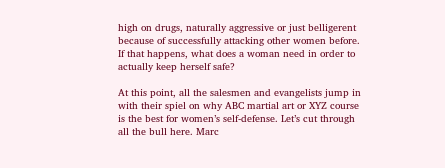high on drugs, naturally aggressive or just belligerent because of successfully attacking other women before. If that happens, what does a woman need in order to actually keep herself safe?

At this point, all the salesmen and evangelists jump in with their spiel on why ABC martial art or XYZ course is the best for women’s self-defense. Let’s cut through all the bull here. Marc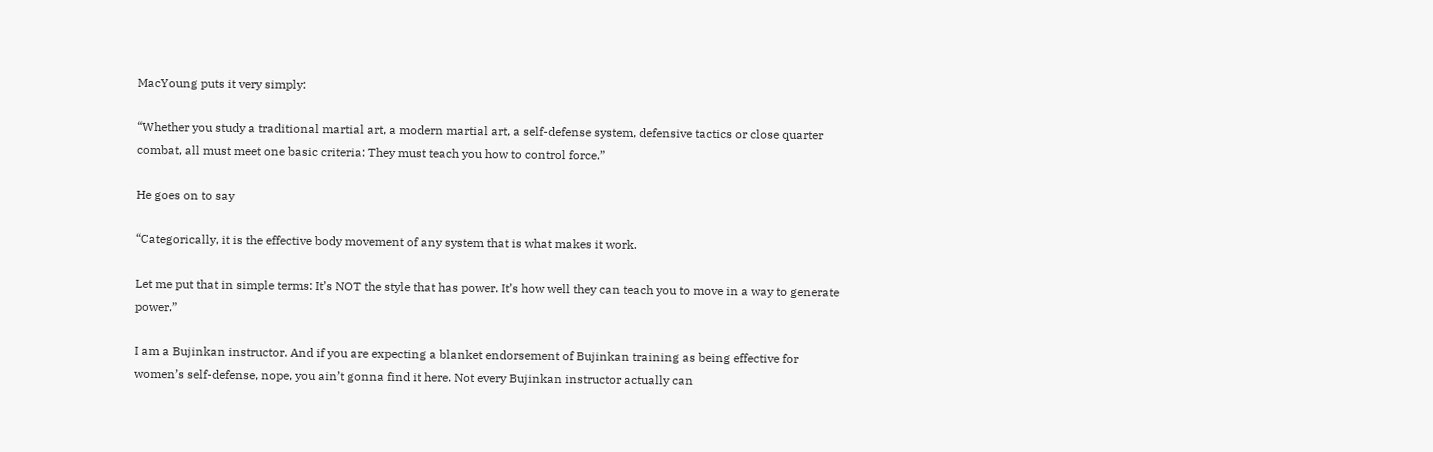MacYoung puts it very simply:

“Whether you study a traditional martial art, a modern martial art, a self-defense system, defensive tactics or close quarter combat, all must meet one basic criteria: They must teach you how to control force.”

He goes on to say

“Categorically, it is the effective body movement of any system that is what makes it work.

Let me put that in simple terms: It’s NOT the style that has power. It’s how well they can teach you to move in a way to generate power.”

I am a Bujinkan instructor. And if you are expecting a blanket endorsement of Bujinkan training as being effective for women’s self-defense, nope, you ain’t gonna find it here. Not every Bujinkan instructor actually can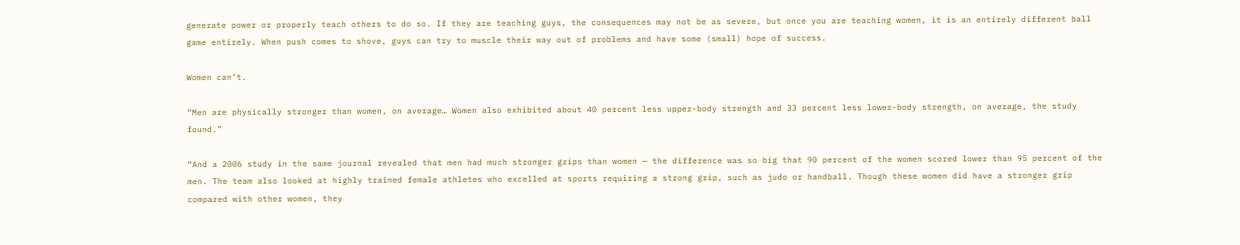generate power or properly teach others to do so. If they are teaching guys, the consequences may not be as severe, but once you are teaching women, it is an entirely different ball game entirely. When push comes to shove, guys can try to muscle their way out of problems and have some (small) hope of success.

Women can’t.

“Men are physically stronger than women, on average… Women also exhibited about 40 percent less upper-body strength and 33 percent less lower-body strength, on average, the study found.”

“And a 2006 study in the same journal revealed that men had much stronger grips than women — the difference was so big that 90 percent of the women scored lower than 95 percent of the men. The team also looked at highly trained female athletes who excelled at sports requiring a strong grip, such as judo or handball. Though these women did have a stronger grip compared with other women, they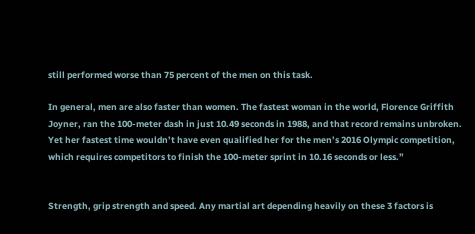still performed worse than 75 percent of the men on this task.

In general, men are also faster than women. The fastest woman in the world, Florence Griffith Joyner, ran the 100-meter dash in just 10.49 seconds in 1988, and that record remains unbroken. Yet her fastest time wouldn’t have even qualified her for the men’s 2016 Olympic competition, which requires competitors to finish the 100-meter sprint in 10.16 seconds or less.”


Strength, grip strength and speed. Any martial art depending heavily on these 3 factors is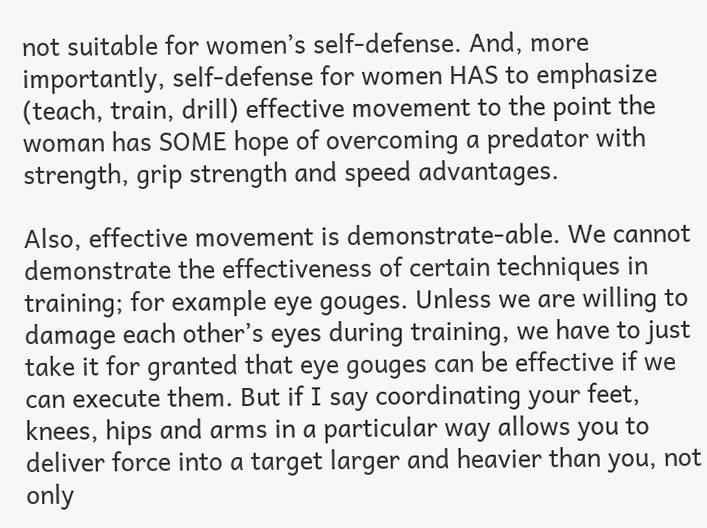not suitable for women’s self-defense. And, more importantly, self-defense for women HAS to emphasize (teach, train, drill) effective movement to the point the woman has SOME hope of overcoming a predator with strength, grip strength and speed advantages.

Also, effective movement is demonstrate-able. We cannot demonstrate the effectiveness of certain techniques in training; for example eye gouges. Unless we are willing to damage each other’s eyes during training, we have to just take it for granted that eye gouges can be effective if we can execute them. But if I say coordinating your feet, knees, hips and arms in a particular way allows you to deliver force into a target larger and heavier than you, not only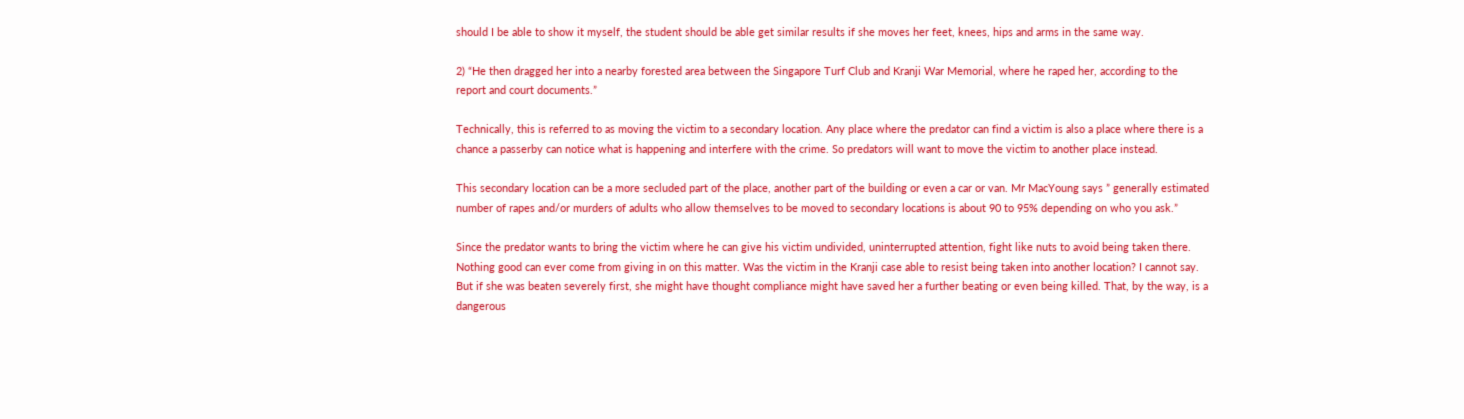should I be able to show it myself, the student should be able get similar results if she moves her feet, knees, hips and arms in the same way.

2) “He then dragged her into a nearby forested area between the Singapore Turf Club and Kranji War Memorial, where he raped her, according to the report and court documents.”

Technically, this is referred to as moving the victim to a secondary location. Any place where the predator can find a victim is also a place where there is a chance a passerby can notice what is happening and interfere with the crime. So predators will want to move the victim to another place instead.

This secondary location can be a more secluded part of the place, another part of the building or even a car or van. Mr MacYoung says ” generally estimated number of rapes and/or murders of adults who allow themselves to be moved to secondary locations is about 90 to 95% depending on who you ask.”

Since the predator wants to bring the victim where he can give his victim undivided, uninterrupted attention, fight like nuts to avoid being taken there. Nothing good can ever come from giving in on this matter. Was the victim in the Kranji case able to resist being taken into another location? I cannot say. But if she was beaten severely first, she might have thought compliance might have saved her a further beating or even being killed. That, by the way, is a dangerous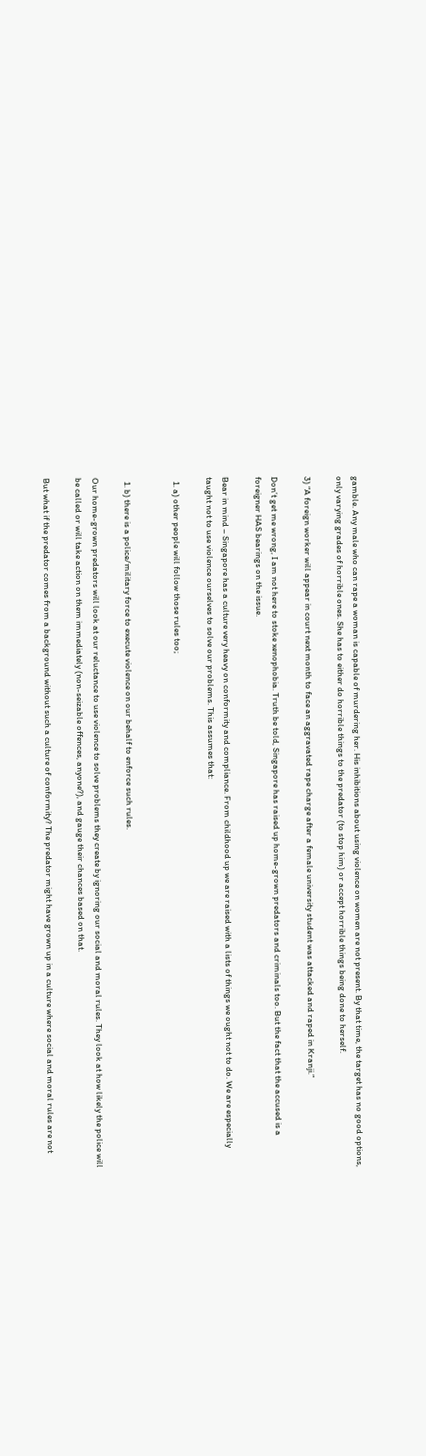gamble. Any male who can rape a woman is capable of murdering her. His inhibitions about using violence on women are not present. By that time, the target has no good options, only varying grades of horrible ones. She has to either do horrible things to the predator (to stop him) or accept horrible things being done to herself.

3) “A foreign worker will appear in court next month to face an aggravated rape charge after a female university student was attacked and raped in Kranji.”

Don’t get me wrong, I am not here to stoke xenophobia. Truth be told, Singapore has raised up home-grown predators and criminals too. But the fact that the accused is a foreigner HAS bearings on the issue.

Bear in mind – Singapore has a culture very heavy on conformity and compliance. From childhood up we are raised with a lists of things we ought not to do. We are especially taught not to use violence ourselves to solve our problems. This assumes that:

  1. a) other people will follow those rules too;


  1. b) there is a police/military force to execute violence on our behalf to enforce such rules.

Our home-grown predators will look at our reluctance to use violence to solve problems they create by ignoring our social and moral rules. They look at how likely the police will be called or will take action on them immediately (non-seizable offences, anyone?), and gauge their chances based on that.

But what if the predator comes from a background without such a culture of conformity? The predator might have grown up in a culture where social and moral rules are not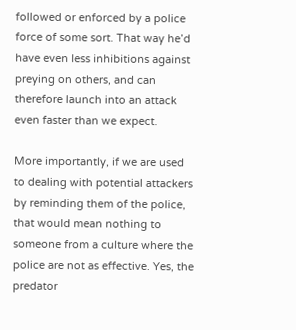followed or enforced by a police force of some sort. That way he’d have even less inhibitions against preying on others, and can therefore launch into an attack even faster than we expect.

More importantly, if we are used to dealing with potential attackers by reminding them of the police, that would mean nothing to someone from a culture where the police are not as effective. Yes, the predator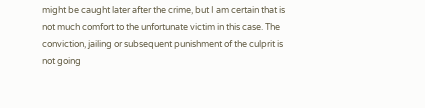might be caught later after the crime, but I am certain that is not much comfort to the unfortunate victim in this case. The conviction, jailing or subsequent punishment of the culprit is not going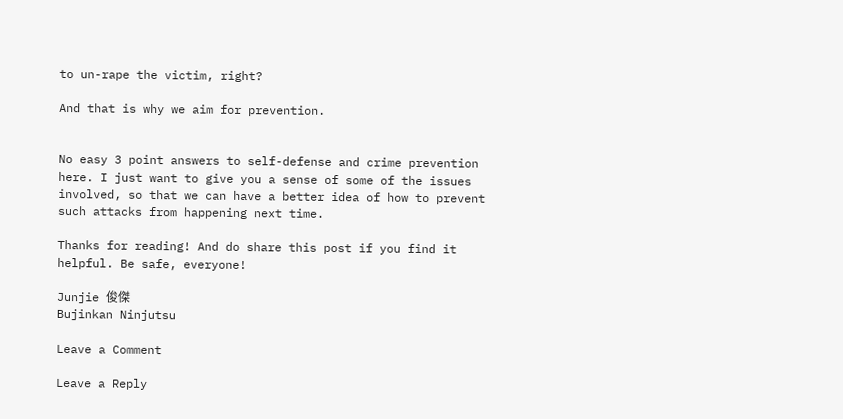to un-rape the victim, right?

And that is why we aim for prevention.


No easy 3 point answers to self-defense and crime prevention here. I just want to give you a sense of some of the issues involved, so that we can have a better idea of how to prevent such attacks from happening next time.

Thanks for reading! And do share this post if you find it helpful. Be safe, everyone!

Junjie 俊傑
Bujinkan Ninjutsu

Leave a Comment

Leave a Reply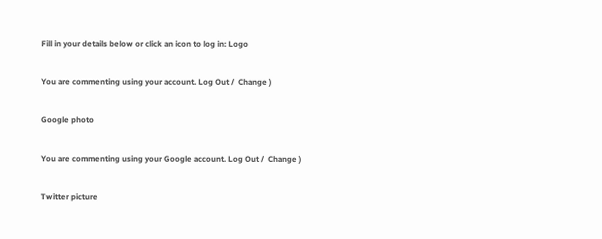Fill in your details below or click an icon to log in: Logo

You are commenting using your account. Log Out /  Change )

Google photo

You are commenting using your Google account. Log Out /  Change )

Twitter picture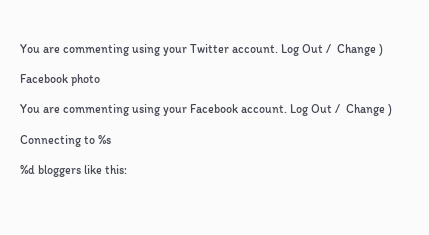You are commenting using your Twitter account. Log Out /  Change )

Facebook photo

You are commenting using your Facebook account. Log Out /  Change )

Connecting to %s

%d bloggers like this: